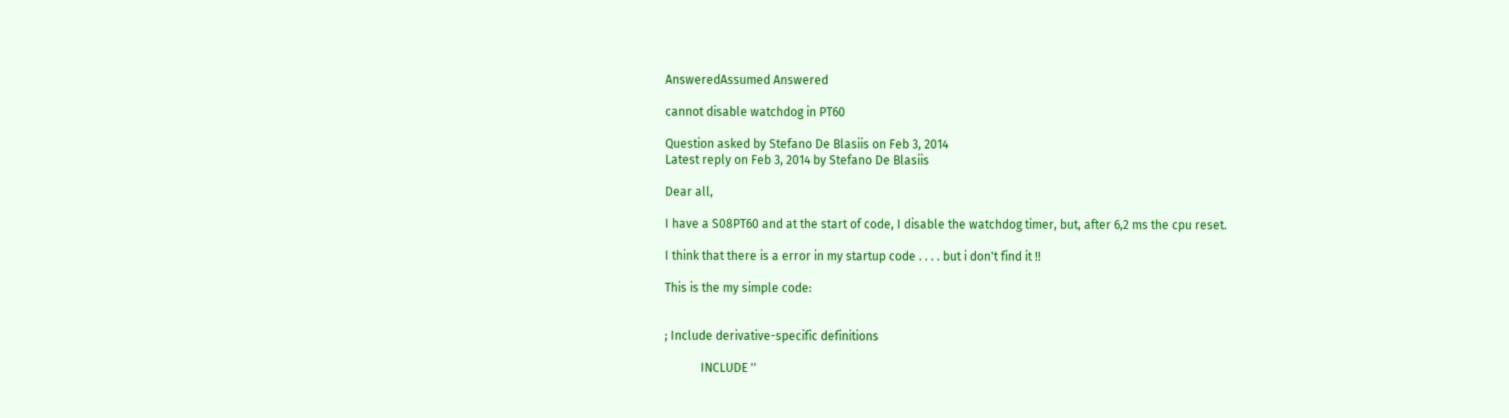AnsweredAssumed Answered

cannot disable watchdog in PT60

Question asked by Stefano De Blasiis on Feb 3, 2014
Latest reply on Feb 3, 2014 by Stefano De Blasiis

Dear all,

I have a S08PT60 and at the start of code, I disable the watchdog timer, but, after 6,2 ms the cpu reset.

I think that there is a error in my startup code . . . . but i don't find it !!

This is the my simple code:


; Include derivative-specific definitions

            INCLUDE ''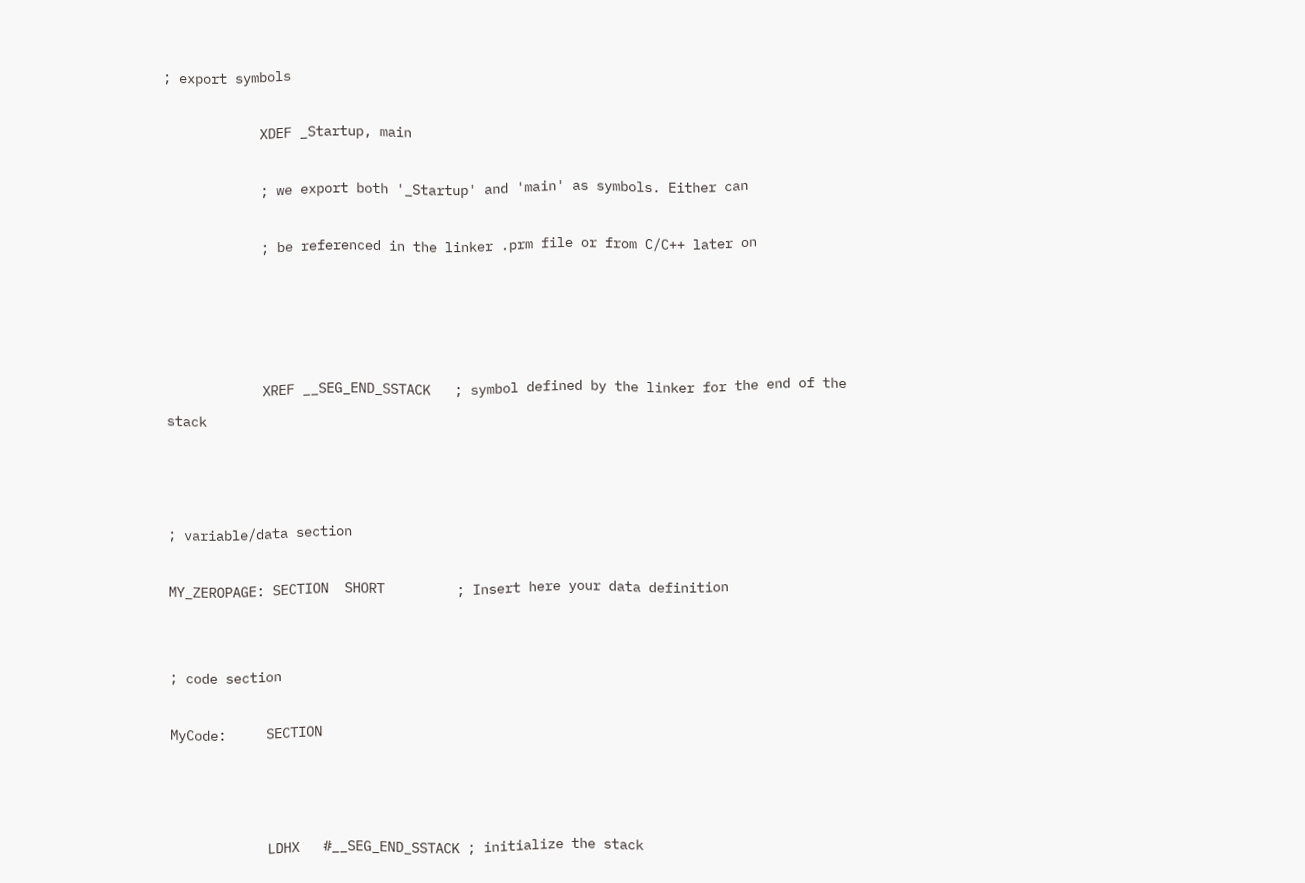; export symbols

            XDEF _Startup, main

            ; we export both '_Startup' and 'main' as symbols. Either can

            ; be referenced in the linker .prm file or from C/C++ later on




            XREF __SEG_END_SSTACK   ; symbol defined by the linker for the end of the stack



; variable/data section

MY_ZEROPAGE: SECTION  SHORT         ; Insert here your data definition


; code section

MyCode:     SECTION



            LDHX   #__SEG_END_SSTACK ; initialize the stack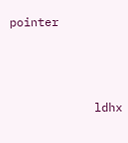pointer



            ldhx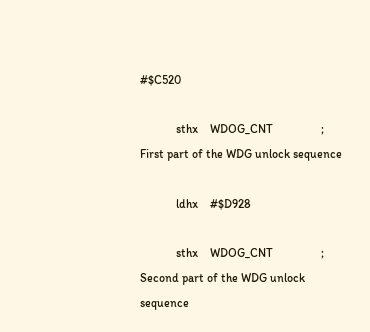#$C520

            sthx    WDOG_CNT                ; First part of the WDG unlock sequence

            ldhx    #$D928

            sthx    WDOG_CNT                ; Second part of the WDG unlock sequence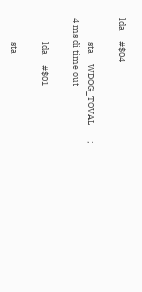lda     #$04

            sta     WDOG_TOVAL        ; 4 ms di time out

            lda     #$01

            sta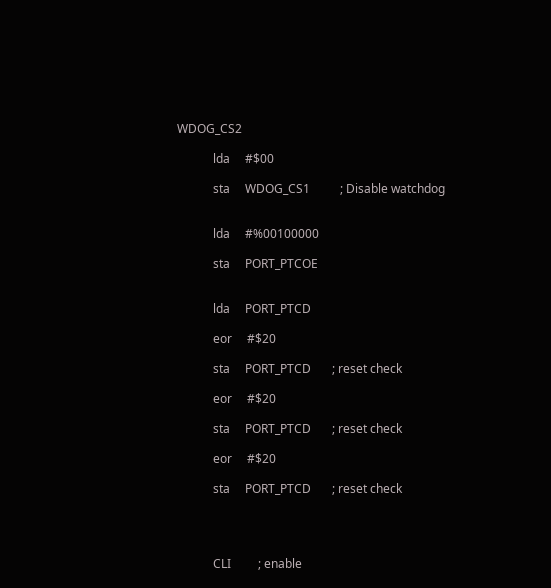WDOG_CS2

            lda     #$00

            sta     WDOG_CS1          ; Disable watchdog


            lda     #%00100000

            sta     PORT_PTCOE


            lda     PORT_PTCD

            eor     #$20

            sta     PORT_PTCD       ; reset check

            eor     #$20

            sta     PORT_PTCD       ; reset check

            eor     #$20

            sta     PORT_PTCD       ; reset check




            CLI         ; enable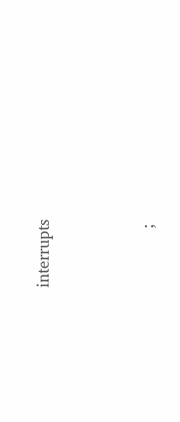interrupts



            ;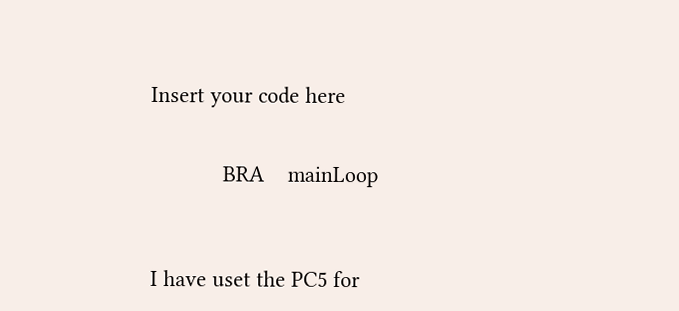Insert your code here


            BRA    mainLoop



I have uset the PC5 for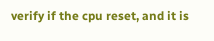verify if the cpu reset, and it is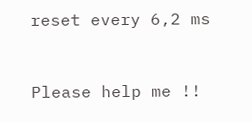reset every 6,2 ms


Please help me !!